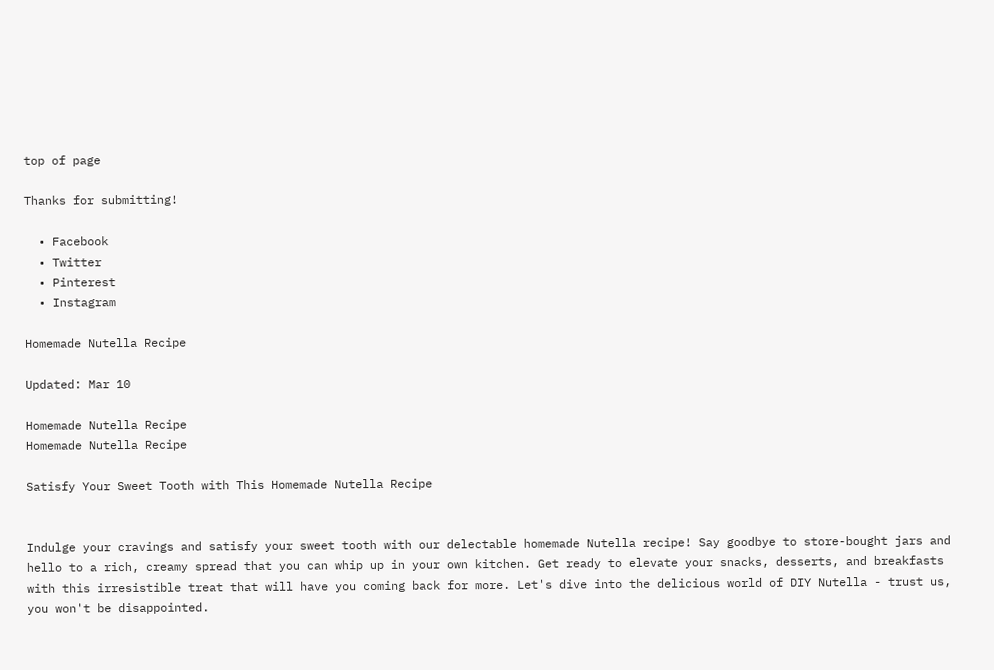top of page

Thanks for submitting!

  • Facebook
  • Twitter
  • Pinterest
  • Instagram

Homemade Nutella Recipe

Updated: Mar 10

Homemade Nutella Recipe
Homemade Nutella Recipe

Satisfy Your Sweet Tooth with This Homemade Nutella Recipe


Indulge your cravings and satisfy your sweet tooth with our delectable homemade Nutella recipe! Say goodbye to store-bought jars and hello to a rich, creamy spread that you can whip up in your own kitchen. Get ready to elevate your snacks, desserts, and breakfasts with this irresistible treat that will have you coming back for more. Let's dive into the delicious world of DIY Nutella - trust us, you won't be disappointed.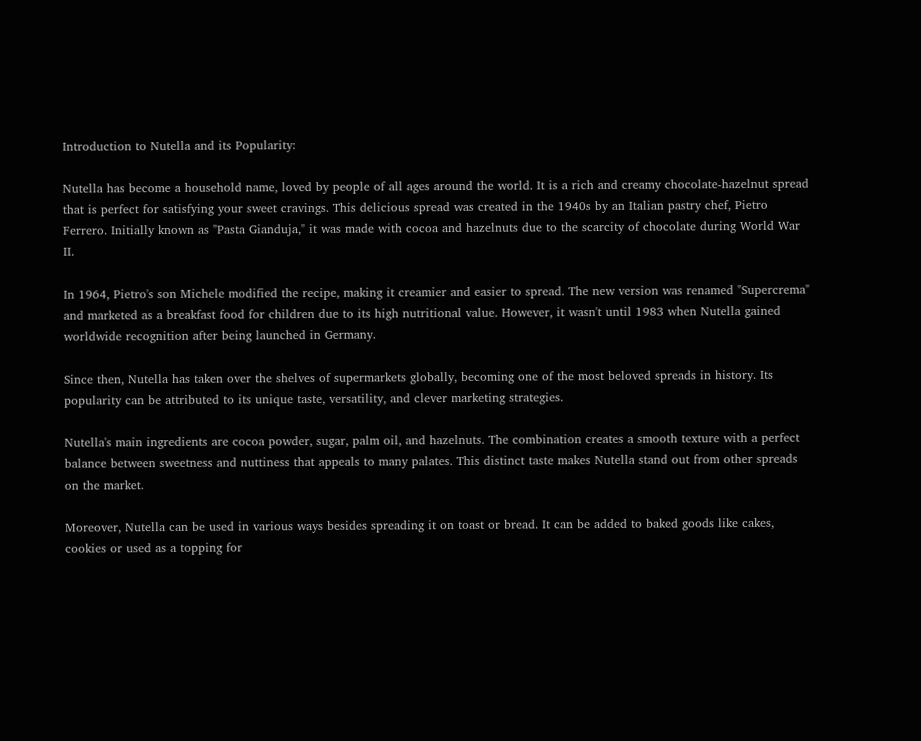Introduction to Nutella and its Popularity:

Nutella has become a household name, loved by people of all ages around the world. It is a rich and creamy chocolate-hazelnut spread that is perfect for satisfying your sweet cravings. This delicious spread was created in the 1940s by an Italian pastry chef, Pietro Ferrero. Initially known as "Pasta Gianduja," it was made with cocoa and hazelnuts due to the scarcity of chocolate during World War II.

In 1964, Pietro's son Michele modified the recipe, making it creamier and easier to spread. The new version was renamed "Supercrema" and marketed as a breakfast food for children due to its high nutritional value. However, it wasn't until 1983 when Nutella gained worldwide recognition after being launched in Germany.

Since then, Nutella has taken over the shelves of supermarkets globally, becoming one of the most beloved spreads in history. Its popularity can be attributed to its unique taste, versatility, and clever marketing strategies.

Nutella's main ingredients are cocoa powder, sugar, palm oil, and hazelnuts. The combination creates a smooth texture with a perfect balance between sweetness and nuttiness that appeals to many palates. This distinct taste makes Nutella stand out from other spreads on the market.

Moreover, Nutella can be used in various ways besides spreading it on toast or bread. It can be added to baked goods like cakes, cookies or used as a topping for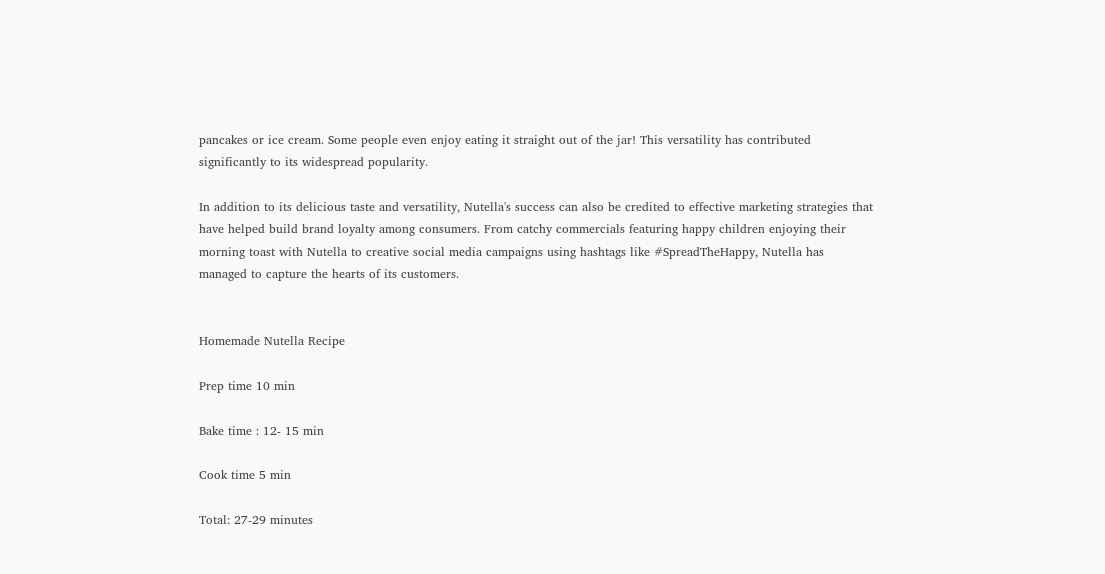pancakes or ice cream. Some people even enjoy eating it straight out of the jar! This versatility has contributed significantly to its widespread popularity.

In addition to its delicious taste and versatility, Nutella's success can also be credited to effective marketing strategies that have helped build brand loyalty among consumers. From catchy commercials featuring happy children enjoying their morning toast with Nutella to creative social media campaigns using hashtags like #SpreadTheHappy, Nutella has managed to capture the hearts of its customers.


Homemade Nutella Recipe

Prep time 10 min

Bake time : 12- 15 min

Cook time 5 min

Total: 27-29 minutes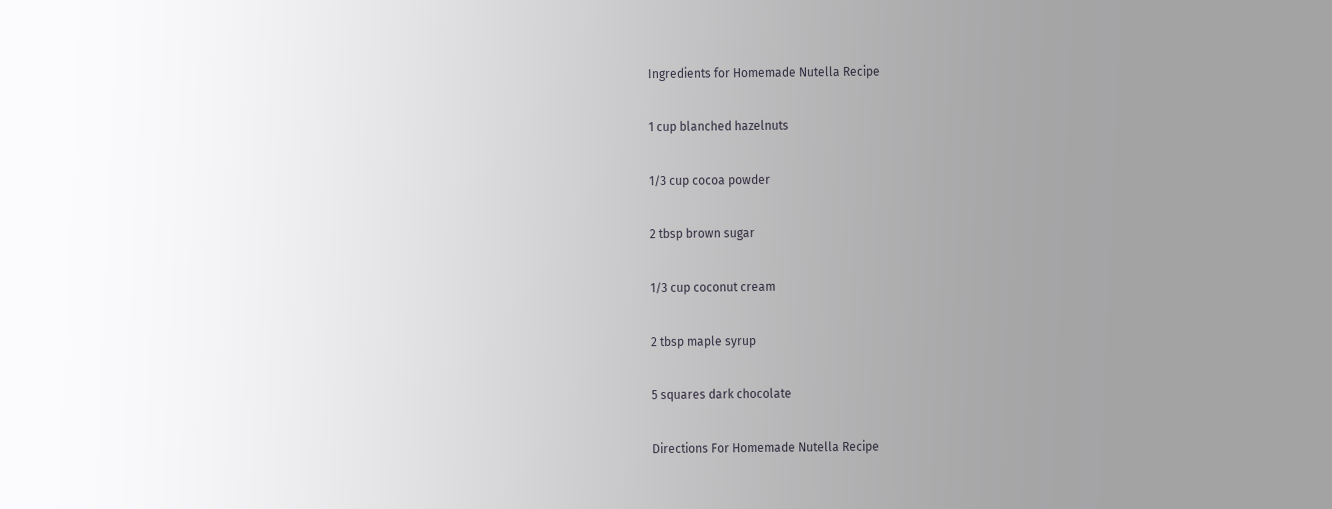Ingredients for Homemade Nutella Recipe

1 cup blanched hazelnuts

1/3 cup cocoa powder

2 tbsp brown sugar

1/3 cup coconut cream

2 tbsp maple syrup

5 squares dark chocolate

Directions For Homemade Nutella Recipe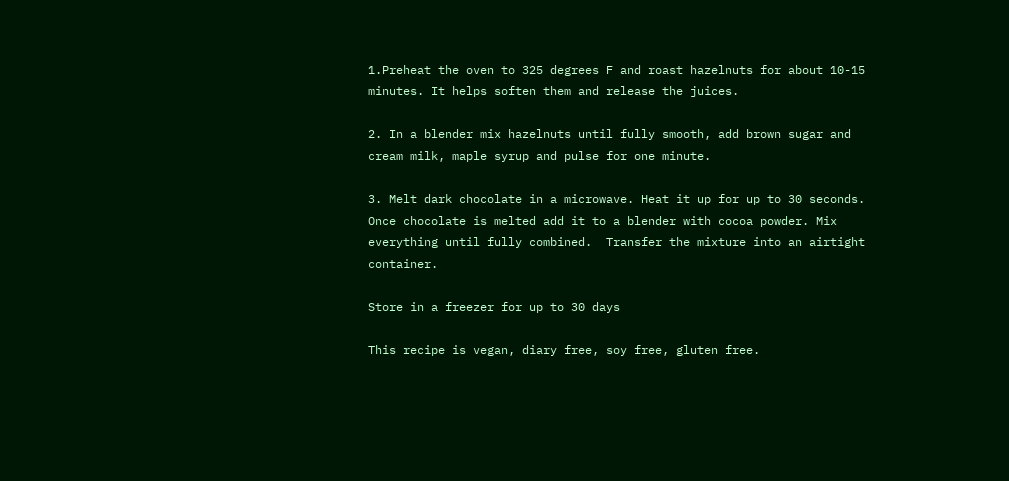1.Preheat the oven to 325 degrees F and roast hazelnuts for about 10-15 minutes. It helps soften them and release the juices.

2. In a blender mix hazelnuts until fully smooth, add brown sugar and cream milk, maple syrup and pulse for one minute.

3. Melt dark chocolate in a microwave. Heat it up for up to 30 seconds. Once chocolate is melted add it to a blender with cocoa powder. Mix everything until fully combined.  Transfer the mixture into an airtight container.

Store in a freezer for up to 30 days

This recipe is vegan, diary free, soy free, gluten free.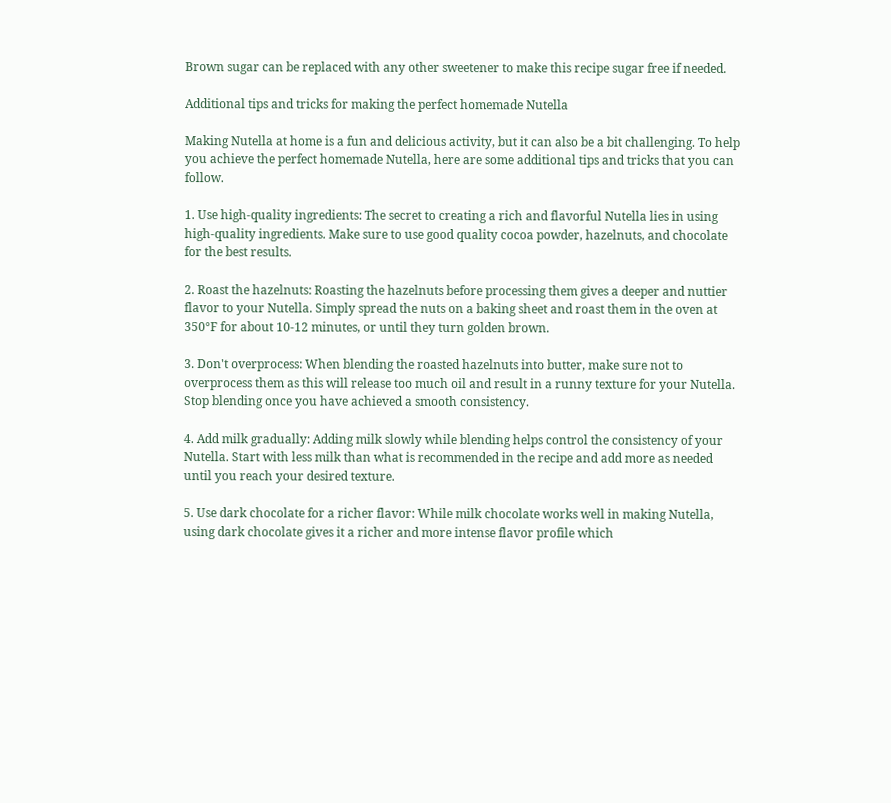Brown sugar can be replaced with any other sweetener to make this recipe sugar free if needed.

Additional tips and tricks for making the perfect homemade Nutella

Making Nutella at home is a fun and delicious activity, but it can also be a bit challenging. To help you achieve the perfect homemade Nutella, here are some additional tips and tricks that you can follow.

1. Use high-quality ingredients: The secret to creating a rich and flavorful Nutella lies in using high-quality ingredients. Make sure to use good quality cocoa powder, hazelnuts, and chocolate for the best results.

2. Roast the hazelnuts: Roasting the hazelnuts before processing them gives a deeper and nuttier flavor to your Nutella. Simply spread the nuts on a baking sheet and roast them in the oven at 350°F for about 10-12 minutes, or until they turn golden brown.

3. Don't overprocess: When blending the roasted hazelnuts into butter, make sure not to overprocess them as this will release too much oil and result in a runny texture for your Nutella. Stop blending once you have achieved a smooth consistency.

4. Add milk gradually: Adding milk slowly while blending helps control the consistency of your Nutella. Start with less milk than what is recommended in the recipe and add more as needed until you reach your desired texture.

5. Use dark chocolate for a richer flavor: While milk chocolate works well in making Nutella, using dark chocolate gives it a richer and more intense flavor profile which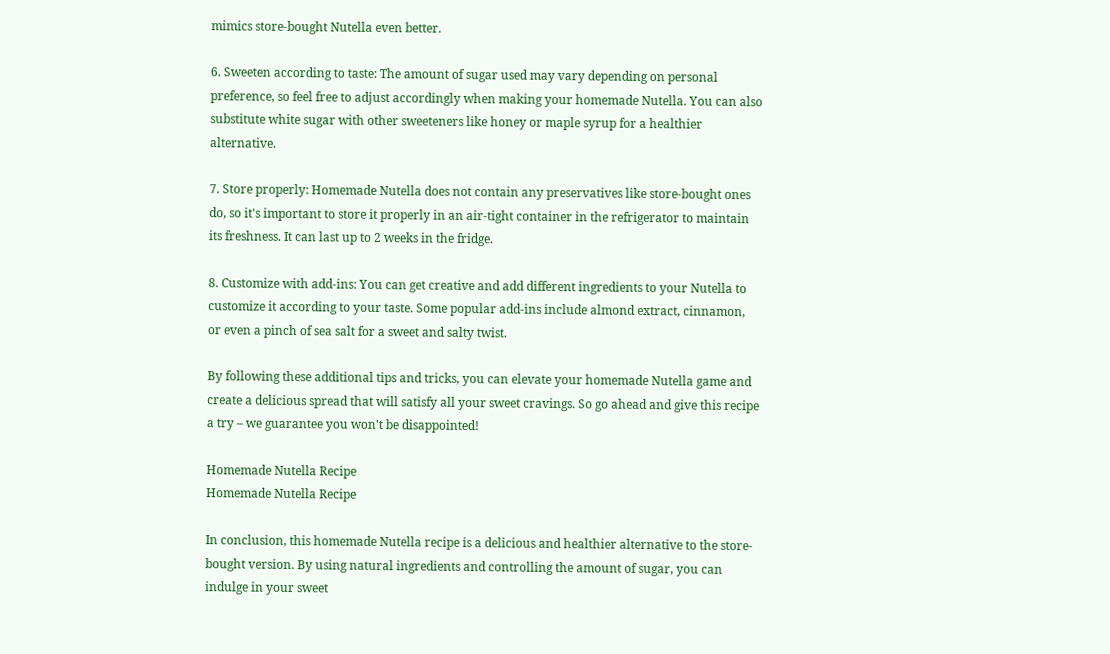mimics store-bought Nutella even better.

6. Sweeten according to taste: The amount of sugar used may vary depending on personal preference, so feel free to adjust accordingly when making your homemade Nutella. You can also substitute white sugar with other sweeteners like honey or maple syrup for a healthier alternative.

7. Store properly: Homemade Nutella does not contain any preservatives like store-bought ones do, so it's important to store it properly in an air-tight container in the refrigerator to maintain its freshness. It can last up to 2 weeks in the fridge.

8. Customize with add-ins: You can get creative and add different ingredients to your Nutella to customize it according to your taste. Some popular add-ins include almond extract, cinnamon, or even a pinch of sea salt for a sweet and salty twist.

By following these additional tips and tricks, you can elevate your homemade Nutella game and create a delicious spread that will satisfy all your sweet cravings. So go ahead and give this recipe a try – we guarantee you won't be disappointed!

Homemade Nutella Recipe
Homemade Nutella Recipe

In conclusion, this homemade Nutella recipe is a delicious and healthier alternative to the store-bought version. By using natural ingredients and controlling the amount of sugar, you can indulge in your sweet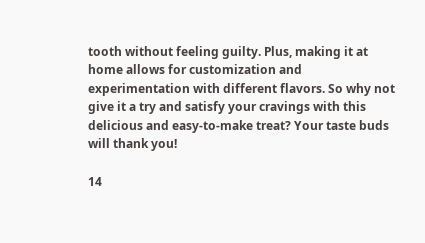tooth without feeling guilty. Plus, making it at home allows for customization and experimentation with different flavors. So why not give it a try and satisfy your cravings with this delicious and easy-to-make treat? Your taste buds will thank you!

14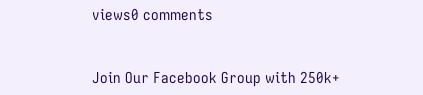views0 comments


Join Our Facebook Group with 250k+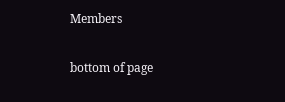Members

bottom of page